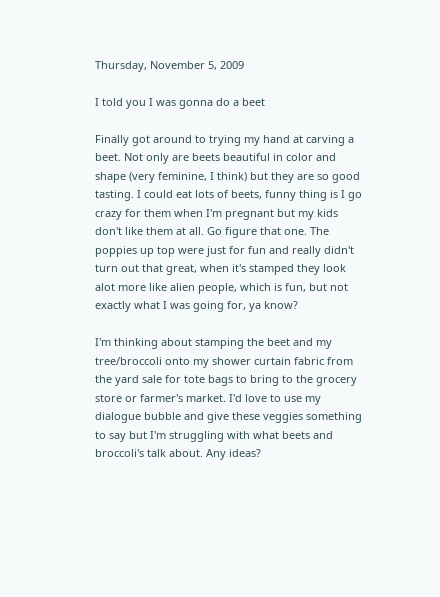Thursday, November 5, 2009

I told you I was gonna do a beet

Finally got around to trying my hand at carving a beet. Not only are beets beautiful in color and shape (very feminine, I think) but they are so good tasting. I could eat lots of beets, funny thing is I go crazy for them when I'm pregnant but my kids don't like them at all. Go figure that one. The poppies up top were just for fun and really didn't turn out that great, when it's stamped they look alot more like alien people, which is fun, but not exactly what I was going for, ya know?

I'm thinking about stamping the beet and my tree/broccoli onto my shower curtain fabric from the yard sale for tote bags to bring to the grocery store or farmer's market. I'd love to use my dialogue bubble and give these veggies something to say but I'm struggling with what beets and broccoli's talk about. Any ideas?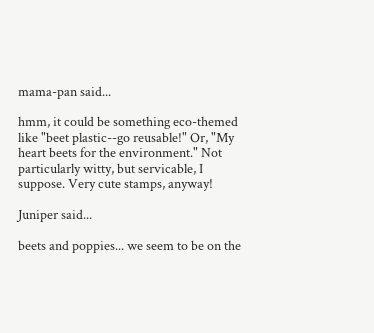mama-pan said...

hmm, it could be something eco-themed like "beet plastic--go reusable!" Or, "My heart beets for the environment." Not particularly witty, but servicable, I suppose. Very cute stamps, anyway!

Juniper said...

beets and poppies... we seem to be on the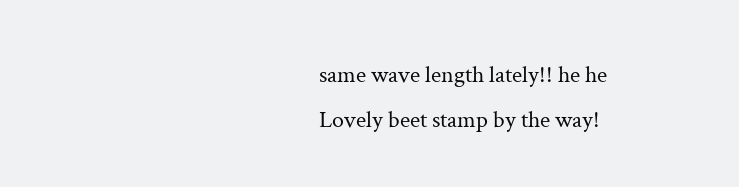same wave length lately!! he he
Lovely beet stamp by the way!